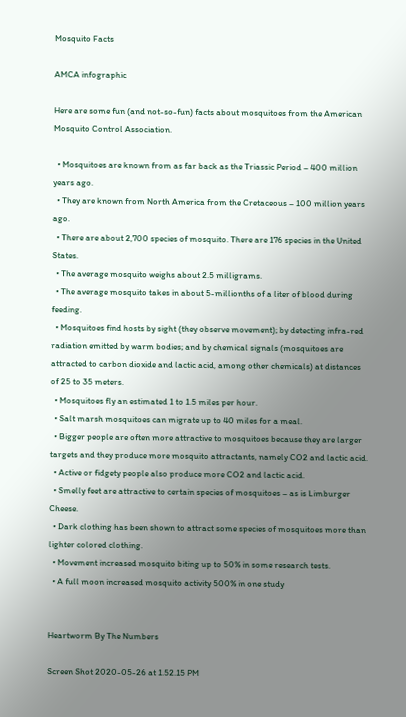Mosquito Facts

AMCA infographic

Here are some fun (and not-so-fun) facts about mosquitoes from the American Mosquito Control Association.

  • Mosquitoes are known from as far back as the Triassic Period – 400 million years ago.
  • They are known from North America from the Cretaceous – 100 million years ago.
  • There are about 2,700 species of mosquito. There are 176 species in the United States.
  • The average mosquito weighs about 2.5 milligrams.
  • The average mosquito takes in about 5-millionths of a liter of blood during feeding.
  • Mosquitoes find hosts by sight (they observe movement); by detecting infra-red radiation emitted by warm bodies; and by chemical signals (mosquitoes are attracted to carbon dioxide and lactic acid, among other chemicals) at distances of 25 to 35 meters.
  • Mosquitoes fly an estimated 1 to 1.5 miles per hour.
  • Salt marsh mosquitoes can migrate up to 40 miles for a meal.
  • Bigger people are often more attractive to mosquitoes because they are larger targets and they produce more mosquito attractants, namely CO2 and lactic acid.
  • Active or fidgety people also produce more CO2 and lactic acid.
  • Smelly feet are attractive to certain species of mosquitoes – as is Limburger Cheese.
  • Dark clothing has been shown to attract some species of mosquitoes more than lighter colored clothing.
  • Movement increased mosquito biting up to 50% in some research tests.
  • A full moon increased mosquito activity 500% in one study


Heartworm By The Numbers

Screen Shot 2020-05-26 at 1.52.15 PM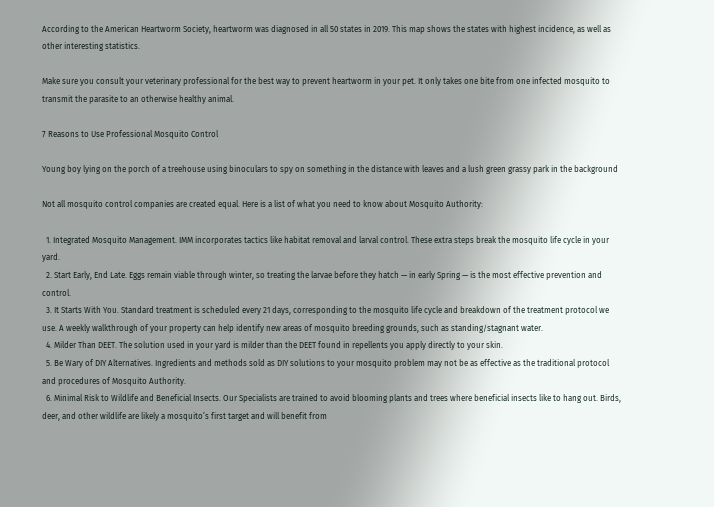According to the American Heartworm Society, heartworm was diagnosed in all 50 states in 2019. This map shows the states with highest incidence, as well as other interesting statistics.

Make sure you consult your veterinary professional for the best way to prevent heartworm in your pet. It only takes one bite from one infected mosquito to transmit the parasite to an otherwise healthy animal.

7 Reasons to Use Professional Mosquito Control

Young boy lying on the porch of a treehouse using binoculars to spy on something in the distance with leaves and a lush green grassy park in the background

Not all mosquito control companies are created equal. Here is a list of what you need to know about Mosquito Authority:

  1. Integrated Mosquito Management. IMM incorporates tactics like habitat removal and larval control. These extra steps break the mosquito life cycle in your yard.
  2. Start Early, End Late. Eggs remain viable through winter, so treating the larvae before they hatch — in early Spring — is the most effective prevention and control.
  3. It Starts With You. Standard treatment is scheduled every 21 days, corresponding to the mosquito life cycle and breakdown of the treatment protocol we use. A weekly walkthrough of your property can help identify new areas of mosquito breeding grounds, such as standing/stagnant water.
  4. Milder Than DEET. The solution used in your yard is milder than the DEET found in repellents you apply directly to your skin.
  5. Be Wary of DIY Alternatives. Ingredients and methods sold as DIY solutions to your mosquito problem may not be as effective as the traditional protocol and procedures of Mosquito Authority.
  6. Minimal Risk to Wildlife and Beneficial Insects. Our Specialists are trained to avoid blooming plants and trees where beneficial insects like to hang out. Birds, deer, and other wildlife are likely a mosquito’s first target and will benefit from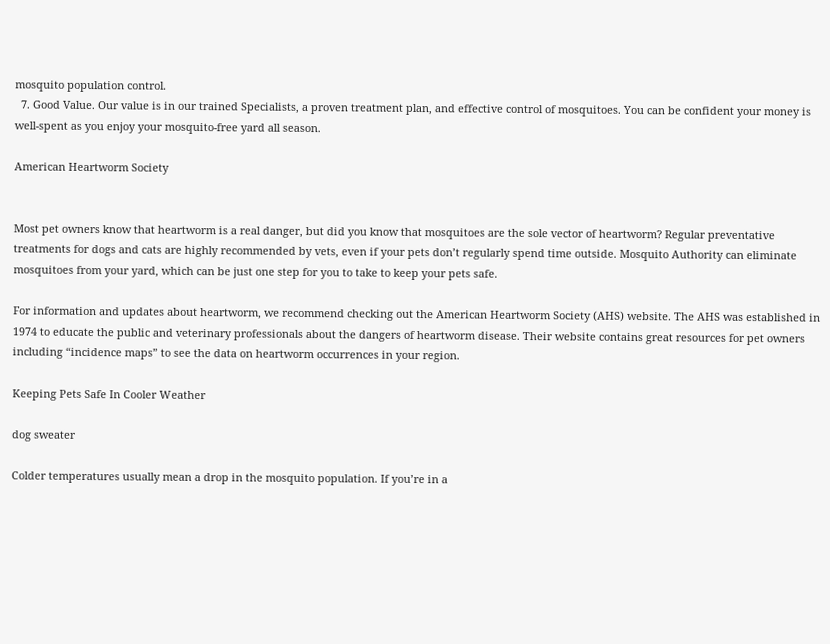mosquito population control.
  7. Good Value. Our value is in our trained Specialists, a proven treatment plan, and effective control of mosquitoes. You can be confident your money is well-spent as you enjoy your mosquito-free yard all season.

American Heartworm Society


Most pet owners know that heartworm is a real danger, but did you know that mosquitoes are the sole vector of heartworm? Regular preventative treatments for dogs and cats are highly recommended by vets, even if your pets don’t regularly spend time outside. Mosquito Authority can eliminate mosquitoes from your yard, which can be just one step for you to take to keep your pets safe.

For information and updates about heartworm, we recommend checking out the American Heartworm Society (AHS) website. The AHS was established in 1974 to educate the public and veterinary professionals about the dangers of heartworm disease. Their website contains great resources for pet owners including “incidence maps” to see the data on heartworm occurrences in your region.

Keeping Pets Safe In Cooler Weather

dog sweater

Colder temperatures usually mean a drop in the mosquito population. If you’re in a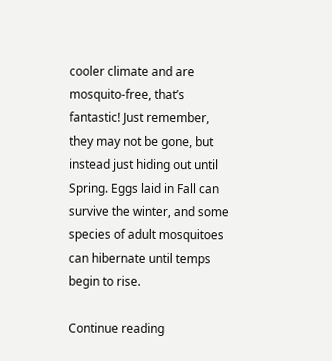cooler climate and are mosquito-free, that’s fantastic! Just remember, they may not be gone, but instead just hiding out until Spring. Eggs laid in Fall can survive the winter, and some species of adult mosquitoes can hibernate until temps begin to rise.

Continue reading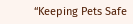“Keeping Pets Safe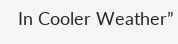In Cooler Weather”